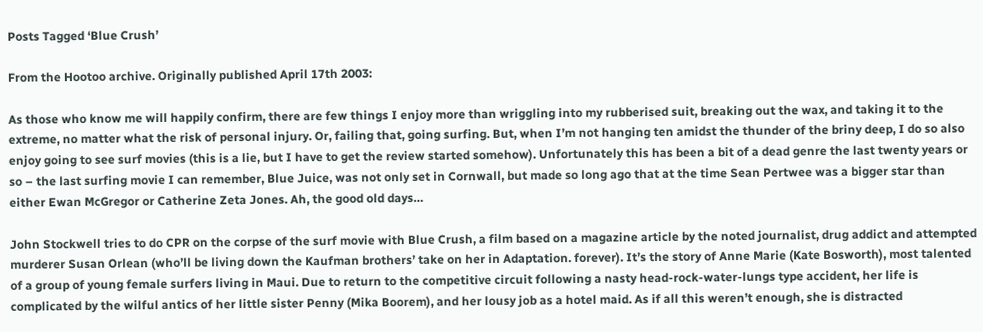Posts Tagged ‘Blue Crush’

From the Hootoo archive. Originally published April 17th 2003:

As those who know me will happily confirm, there are few things I enjoy more than wriggling into my rubberised suit, breaking out the wax, and taking it to the extreme, no matter what the risk of personal injury. Or, failing that, going surfing. But, when I’m not hanging ten amidst the thunder of the briny deep, I do so also enjoy going to see surf movies (this is a lie, but I have to get the review started somehow). Unfortunately this has been a bit of a dead genre the last twenty years or so – the last surfing movie I can remember, Blue Juice, was not only set in Cornwall, but made so long ago that at the time Sean Pertwee was a bigger star than either Ewan McGregor or Catherine Zeta Jones. Ah, the good old days…

John Stockwell tries to do CPR on the corpse of the surf movie with Blue Crush, a film based on a magazine article by the noted journalist, drug addict and attempted murderer Susan Orlean (who’ll be living down the Kaufman brothers’ take on her in Adaptation. forever). It’s the story of Anne Marie (Kate Bosworth), most talented of a group of young female surfers living in Maui. Due to return to the competitive circuit following a nasty head-rock-water-lungs type accident, her life is complicated by the wilful antics of her little sister Penny (Mika Boorem), and her lousy job as a hotel maid. As if all this weren’t enough, she is distracted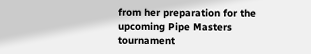from her preparation for the upcoming Pipe Masters tournament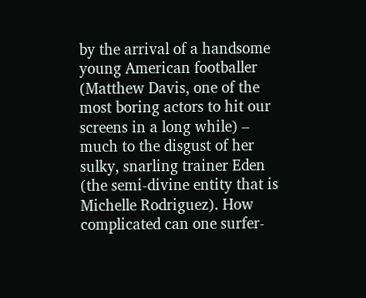by the arrival of a handsome young American footballer (Matthew Davis, one of the most boring actors to hit our screens in a long while) – much to the disgust of her sulky, snarling trainer Eden (the semi-divine entity that is Michelle Rodriguez). How complicated can one surfer-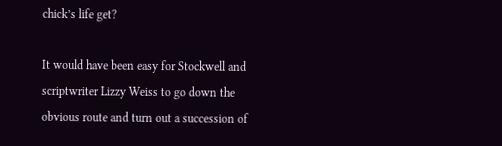chick’s life get?

It would have been easy for Stockwell and scriptwriter Lizzy Weiss to go down the obvious route and turn out a succession of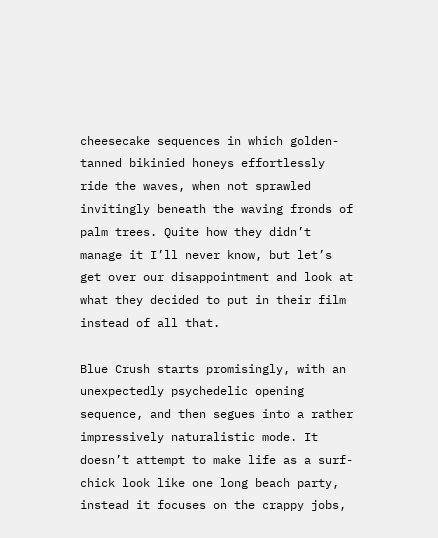cheesecake sequences in which golden-tanned bikinied honeys effortlessly ride the waves, when not sprawled invitingly beneath the waving fronds of palm trees. Quite how they didn’t manage it I’ll never know, but let’s get over our disappointment and look at what they decided to put in their film instead of all that.

Blue Crush starts promisingly, with an unexpectedly psychedelic opening sequence, and then segues into a rather impressively naturalistic mode. It doesn’t attempt to make life as a surf-chick look like one long beach party, instead it focuses on the crappy jobs,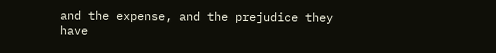and the expense, and the prejudice they have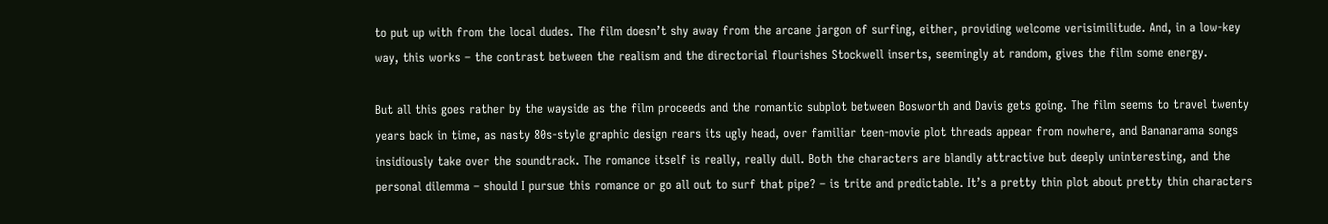to put up with from the local dudes. The film doesn’t shy away from the arcane jargon of surfing, either, providing welcome verisimilitude. And, in a low-key way, this works – the contrast between the realism and the directorial flourishes Stockwell inserts, seemingly at random, gives the film some energy.

But all this goes rather by the wayside as the film proceeds and the romantic subplot between Bosworth and Davis gets going. The film seems to travel twenty years back in time, as nasty 80s-style graphic design rears its ugly head, over familiar teen-movie plot threads appear from nowhere, and Bananarama songs insidiously take over the soundtrack. The romance itself is really, really dull. Both the characters are blandly attractive but deeply uninteresting, and the personal dilemma – should I pursue this romance or go all out to surf that pipe? – is trite and predictable. It’s a pretty thin plot about pretty thin characters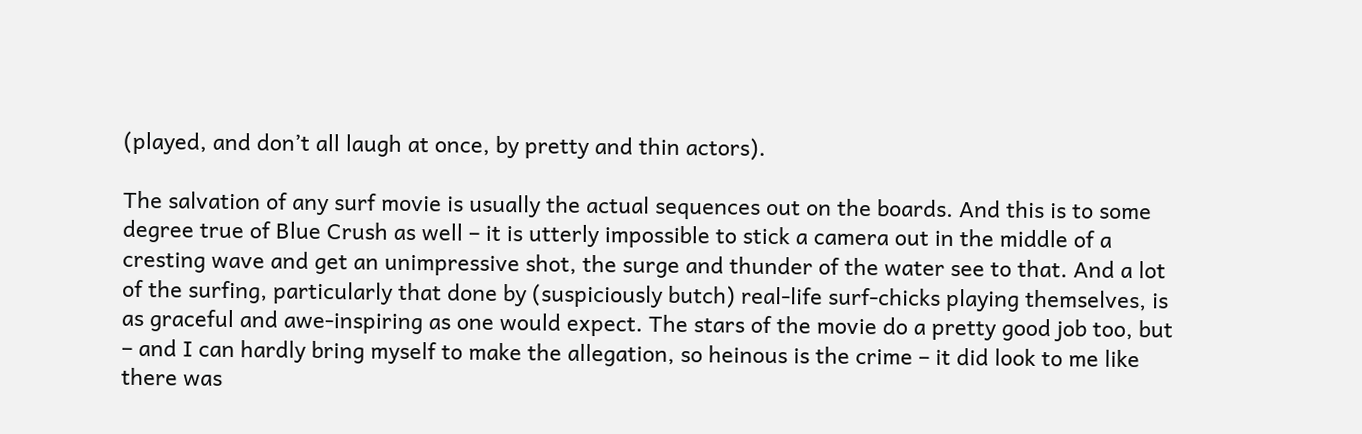(played, and don’t all laugh at once, by pretty and thin actors).

The salvation of any surf movie is usually the actual sequences out on the boards. And this is to some degree true of Blue Crush as well – it is utterly impossible to stick a camera out in the middle of a cresting wave and get an unimpressive shot, the surge and thunder of the water see to that. And a lot of the surfing, particularly that done by (suspiciously butch) real-life surf-chicks playing themselves, is as graceful and awe-inspiring as one would expect. The stars of the movie do a pretty good job too, but – and I can hardly bring myself to make the allegation, so heinous is the crime – it did look to me like there was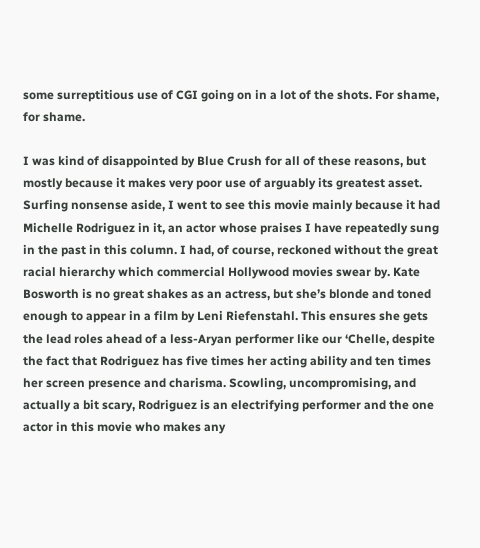some surreptitious use of CGI going on in a lot of the shots. For shame, for shame.

I was kind of disappointed by Blue Crush for all of these reasons, but mostly because it makes very poor use of arguably its greatest asset. Surfing nonsense aside, I went to see this movie mainly because it had Michelle Rodriguez in it, an actor whose praises I have repeatedly sung in the past in this column. I had, of course, reckoned without the great racial hierarchy which commercial Hollywood movies swear by. Kate Bosworth is no great shakes as an actress, but she’s blonde and toned enough to appear in a film by Leni Riefenstahl. This ensures she gets the lead roles ahead of a less-Aryan performer like our ‘Chelle, despite the fact that Rodriguez has five times her acting ability and ten times her screen presence and charisma. Scowling, uncompromising, and actually a bit scary, Rodriguez is an electrifying performer and the one actor in this movie who makes any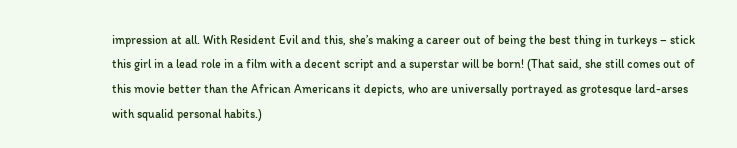impression at all. With Resident Evil and this, she’s making a career out of being the best thing in turkeys – stick this girl in a lead role in a film with a decent script and a superstar will be born! (That said, she still comes out of this movie better than the African Americans it depicts, who are universally portrayed as grotesque lard-arses with squalid personal habits.)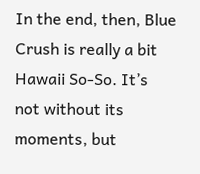In the end, then, Blue Crush is really a bit Hawaii So-So. It’s not without its moments, but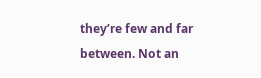they’re few and far between. Not an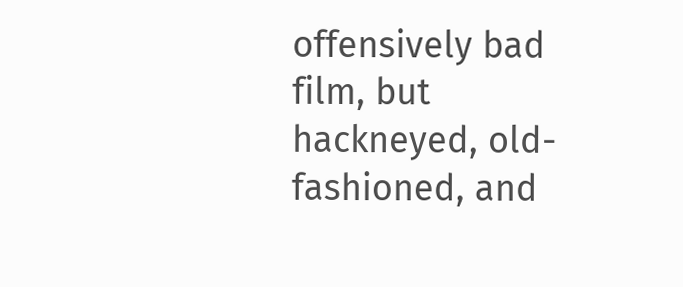offensively bad film, but hackneyed, old-fashioned, and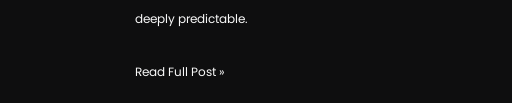deeply predictable.

Read Full Post »